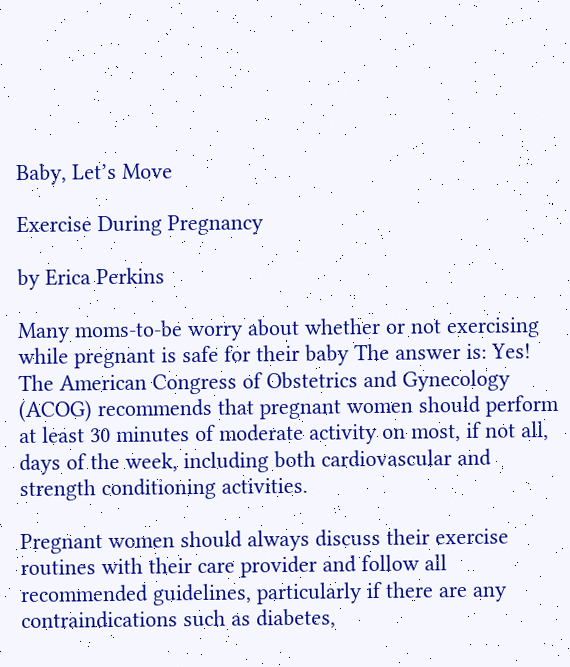Baby, Let’s Move

Exercise During Pregnancy

by Erica Perkins

Many moms-to-be worry about whether or not exercising while pregnant is safe for their baby The answer is: Yes! The American Congress of Obstetrics and Gynecology (ACOG) recommends that pregnant women should perform at least 30 minutes of moderate activity on most, if not all, days of the week, including both cardiovascular and strength conditioning activities.

Pregnant women should always discuss their exercise routines with their care provider and follow all recommended guidelines, particularly if there are any contraindications such as diabetes,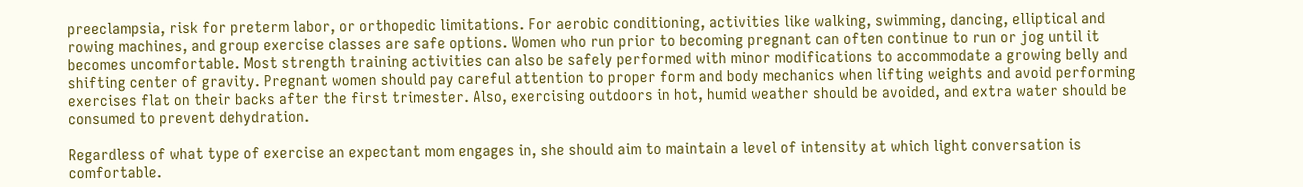preeclampsia, risk for preterm labor, or orthopedic limitations. For aerobic conditioning, activities like walking, swimming, dancing, elliptical and rowing machines, and group exercise classes are safe options. Women who run prior to becoming pregnant can often continue to run or jog until it becomes uncomfortable. Most strength training activities can also be safely performed with minor modifications to accommodate a growing belly and shifting center of gravity. Pregnant women should pay careful attention to proper form and body mechanics when lifting weights and avoid performing exercises flat on their backs after the first trimester. Also, exercising outdoors in hot, humid weather should be avoided, and extra water should be consumed to prevent dehydration.

Regardless of what type of exercise an expectant mom engages in, she should aim to maintain a level of intensity at which light conversation is comfortable.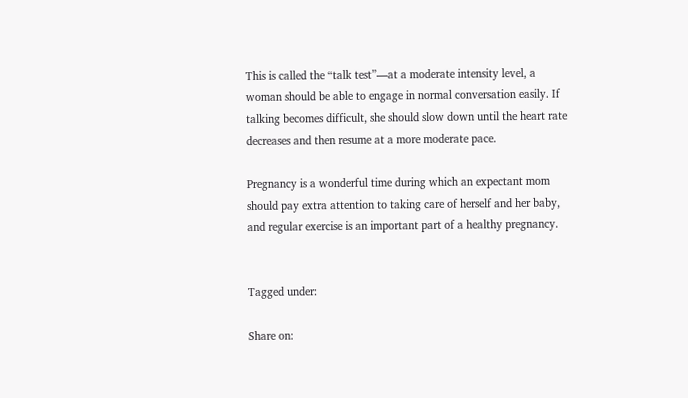This is called the “talk test”—at a moderate intensity level, a woman should be able to engage in normal conversation easily. If talking becomes difficult, she should slow down until the heart rate decreases and then resume at a more moderate pace.

Pregnancy is a wonderful time during which an expectant mom should pay extra attention to taking care of herself and her baby, and regular exercise is an important part of a healthy pregnancy.


Tagged under:

Share on: